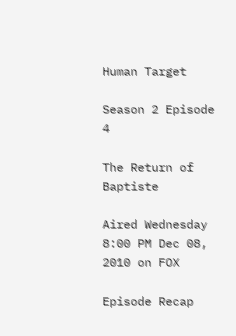Human Target

Season 2 Episode 4

The Return of Baptiste

Aired Wednesday 8:00 PM Dec 08, 2010 on FOX

Episode Recap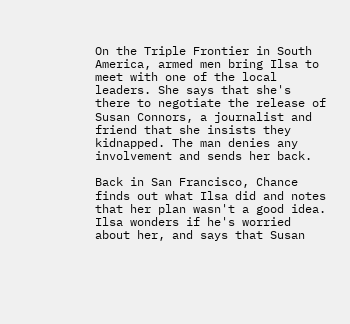On the Triple Frontier in South America, armed men bring Ilsa to meet with one of the local leaders. She says that she's there to negotiate the release of Susan Connors, a journalist and friend that she insists they kidnapped. The man denies any involvement and sends her back.

Back in San Francisco, Chance finds out what Ilsa did and notes that her plan wasn't a good idea. Ilsa wonders if he's worried about her, and says that Susan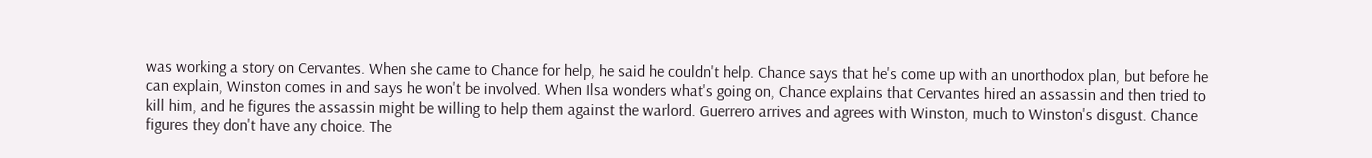was working a story on Cervantes. When she came to Chance for help, he said he couldn't help. Chance says that he's come up with an unorthodox plan, but before he can explain, Winston comes in and says he won't be involved. When Ilsa wonders what's going on, Chance explains that Cervantes hired an assassin and then tried to kill him, and he figures the assassin might be willing to help them against the warlord. Guerrero arrives and agrees with Winston, much to Winston's disgust. Chance figures they don't have any choice. The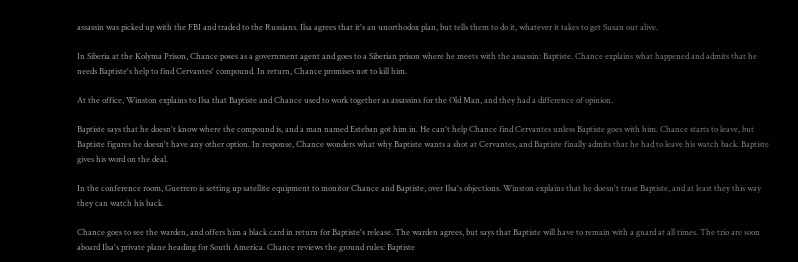assassin was picked up with the FBI and traded to the Russians. Ilsa agrees that it's an unorthodox plan, but tells them to do it, whatever it takes to get Susan out alive.

In Siberia at the Kolyma Prison, Chance poses as a government agent and goes to a Siberian prison where he meets with the assassin: Baptiste. Chance explains what happened and admits that he needs Baptiste's help to find Cervantes' compound. In return, Chance promises not to kill him.

At the office, Winston explains to Ilsa that Baptiste and Chance used to work together as assassins for the Old Man, and they had a difference of opinion.

Baptiste says that he doesn't know where the compound is, and a man named Esteban got him in. He can't help Chance find Cervantes unless Baptiste goes with him. Chance starts to leave, but Baptiste figures he doesn't have any other option. In response, Chance wonders what why Baptiste wants a shot at Cervantes, and Baptiste finally admits that he had to leave his watch back. Baptiste gives his word on the deal.

In the conference room, Guerrero is setting up satellite equipment to monitor Chance and Baptiste, over Ilsa's objections. Winston explains that he doesn't trust Baptiste, and at least they this way they can watch his back.

Chance goes to see the warden, and offers him a black card in return for Baptiste's release. The warden agrees, but says that Baptiste will have to remain with a guard at all times. The trio are soon aboard Ilsa's private plane heading for South America. Chance reviews the ground rules: Baptiste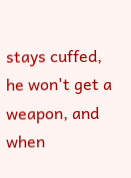stays cuffed, he won't get a weapon, and when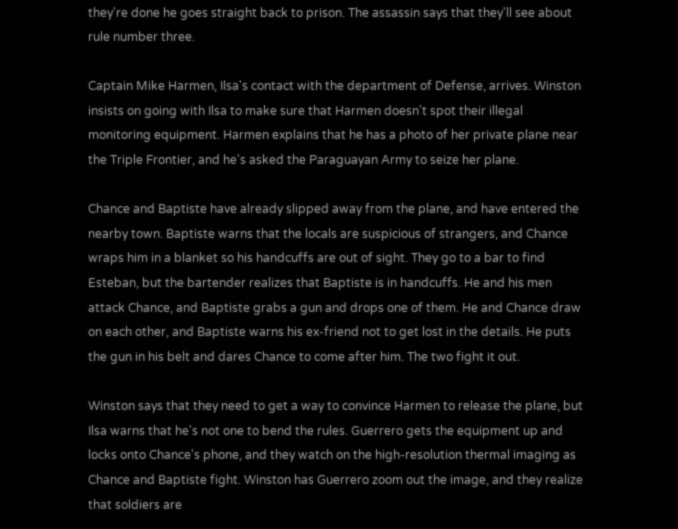they're done he goes straight back to prison. The assassin says that they'll see about rule number three.

Captain Mike Harmen, Ilsa's contact with the department of Defense, arrives. Winston insists on going with Ilsa to make sure that Harmen doesn't spot their illegal monitoring equipment. Harmen explains that he has a photo of her private plane near the Triple Frontier, and he's asked the Paraguayan Army to seize her plane.

Chance and Baptiste have already slipped away from the plane, and have entered the nearby town. Baptiste warns that the locals are suspicious of strangers, and Chance wraps him in a blanket so his handcuffs are out of sight. They go to a bar to find Esteban, but the bartender realizes that Baptiste is in handcuffs. He and his men attack Chance, and Baptiste grabs a gun and drops one of them. He and Chance draw on each other, and Baptiste warns his ex-friend not to get lost in the details. He puts the gun in his belt and dares Chance to come after him. The two fight it out.

Winston says that they need to get a way to convince Harmen to release the plane, but Ilsa warns that he's not one to bend the rules. Guerrero gets the equipment up and locks onto Chance's phone, and they watch on the high-resolution thermal imaging as Chance and Baptiste fight. Winston has Guerrero zoom out the image, and they realize that soldiers are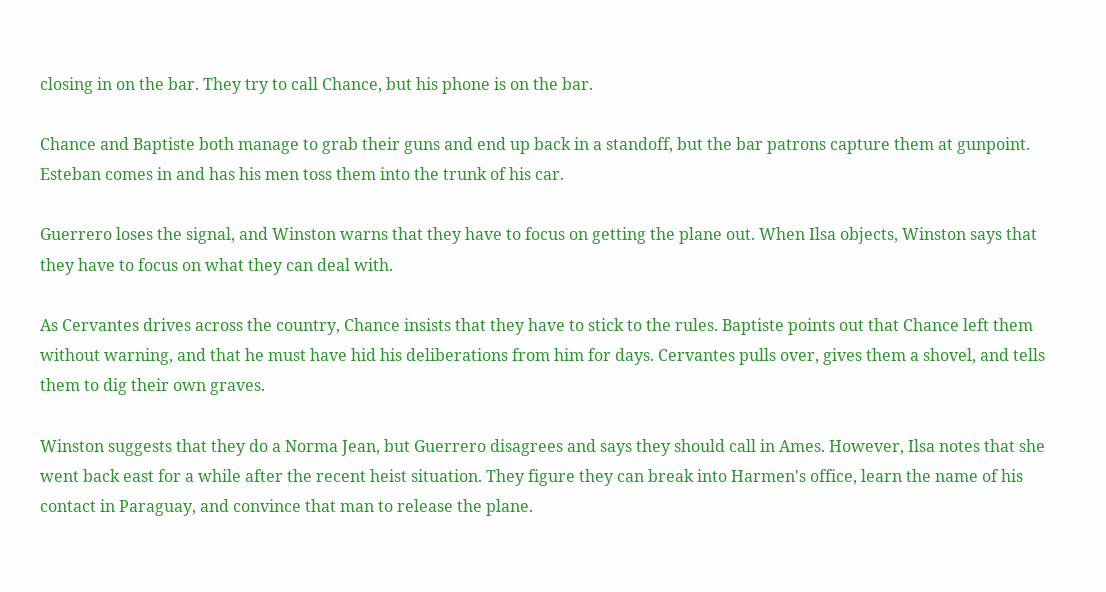closing in on the bar. They try to call Chance, but his phone is on the bar.

Chance and Baptiste both manage to grab their guns and end up back in a standoff, but the bar patrons capture them at gunpoint. Esteban comes in and has his men toss them into the trunk of his car.

Guerrero loses the signal, and Winston warns that they have to focus on getting the plane out. When Ilsa objects, Winston says that they have to focus on what they can deal with.

As Cervantes drives across the country, Chance insists that they have to stick to the rules. Baptiste points out that Chance left them without warning, and that he must have hid his deliberations from him for days. Cervantes pulls over, gives them a shovel, and tells them to dig their own graves.

Winston suggests that they do a Norma Jean, but Guerrero disagrees and says they should call in Ames. However, Ilsa notes that she went back east for a while after the recent heist situation. They figure they can break into Harmen's office, learn the name of his contact in Paraguay, and convince that man to release the plane.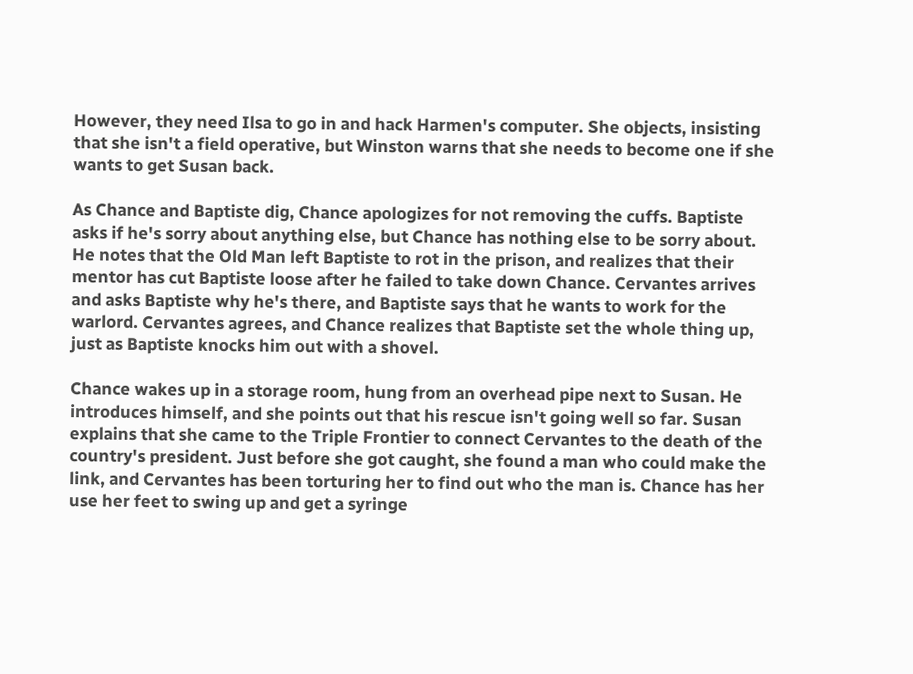However, they need Ilsa to go in and hack Harmen's computer. She objects, insisting that she isn't a field operative, but Winston warns that she needs to become one if she wants to get Susan back.

As Chance and Baptiste dig, Chance apologizes for not removing the cuffs. Baptiste asks if he's sorry about anything else, but Chance has nothing else to be sorry about. He notes that the Old Man left Baptiste to rot in the prison, and realizes that their mentor has cut Baptiste loose after he failed to take down Chance. Cervantes arrives and asks Baptiste why he's there, and Baptiste says that he wants to work for the warlord. Cervantes agrees, and Chance realizes that Baptiste set the whole thing up, just as Baptiste knocks him out with a shovel.

Chance wakes up in a storage room, hung from an overhead pipe next to Susan. He introduces himself, and she points out that his rescue isn't going well so far. Susan explains that she came to the Triple Frontier to connect Cervantes to the death of the country's president. Just before she got caught, she found a man who could make the link, and Cervantes has been torturing her to find out who the man is. Chance has her use her feet to swing up and get a syringe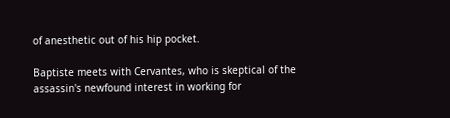of anesthetic out of his hip pocket.

Baptiste meets with Cervantes, who is skeptical of the assassin's newfound interest in working for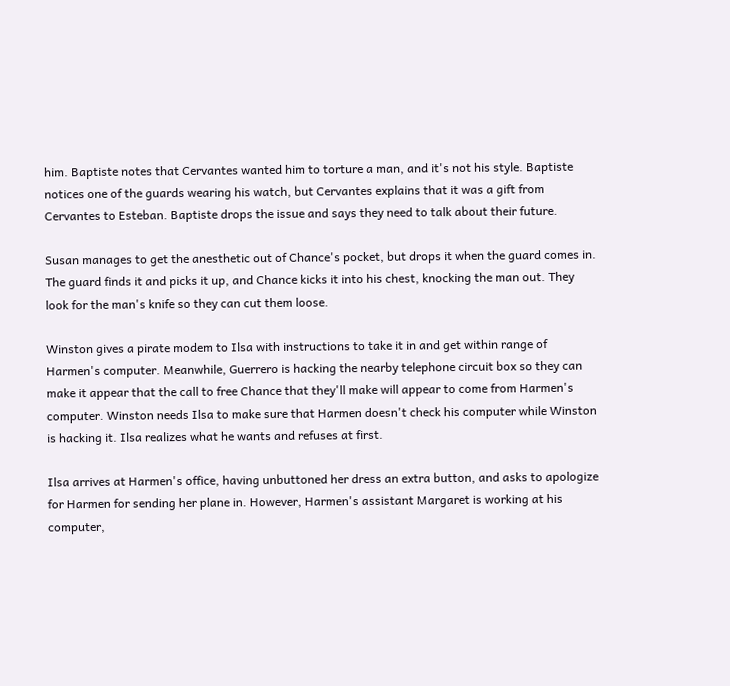him. Baptiste notes that Cervantes wanted him to torture a man, and it's not his style. Baptiste notices one of the guards wearing his watch, but Cervantes explains that it was a gift from Cervantes to Esteban. Baptiste drops the issue and says they need to talk about their future.

Susan manages to get the anesthetic out of Chance's pocket, but drops it when the guard comes in. The guard finds it and picks it up, and Chance kicks it into his chest, knocking the man out. They look for the man's knife so they can cut them loose.

Winston gives a pirate modem to Ilsa with instructions to take it in and get within range of Harmen's computer. Meanwhile, Guerrero is hacking the nearby telephone circuit box so they can make it appear that the call to free Chance that they'll make will appear to come from Harmen's computer. Winston needs Ilsa to make sure that Harmen doesn't check his computer while Winston is hacking it. Ilsa realizes what he wants and refuses at first.

Ilsa arrives at Harmen's office, having unbuttoned her dress an extra button, and asks to apologize for Harmen for sending her plane in. However, Harmen's assistant Margaret is working at his computer,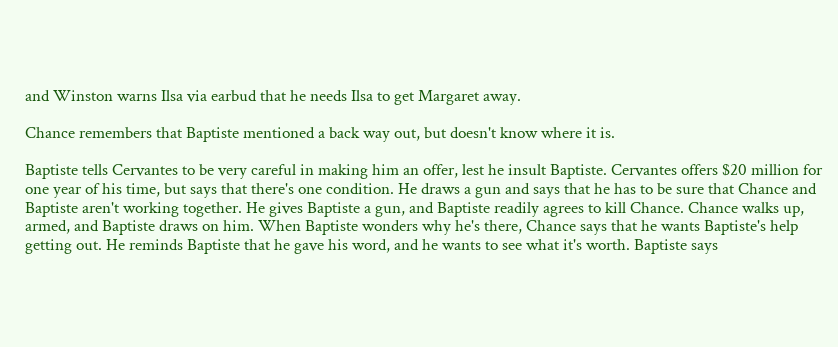and Winston warns Ilsa via earbud that he needs Ilsa to get Margaret away.

Chance remembers that Baptiste mentioned a back way out, but doesn't know where it is.

Baptiste tells Cervantes to be very careful in making him an offer, lest he insult Baptiste. Cervantes offers $20 million for one year of his time, but says that there's one condition. He draws a gun and says that he has to be sure that Chance and Baptiste aren't working together. He gives Baptiste a gun, and Baptiste readily agrees to kill Chance. Chance walks up, armed, and Baptiste draws on him. When Baptiste wonders why he's there, Chance says that he wants Baptiste's help getting out. He reminds Baptiste that he gave his word, and he wants to see what it's worth. Baptiste says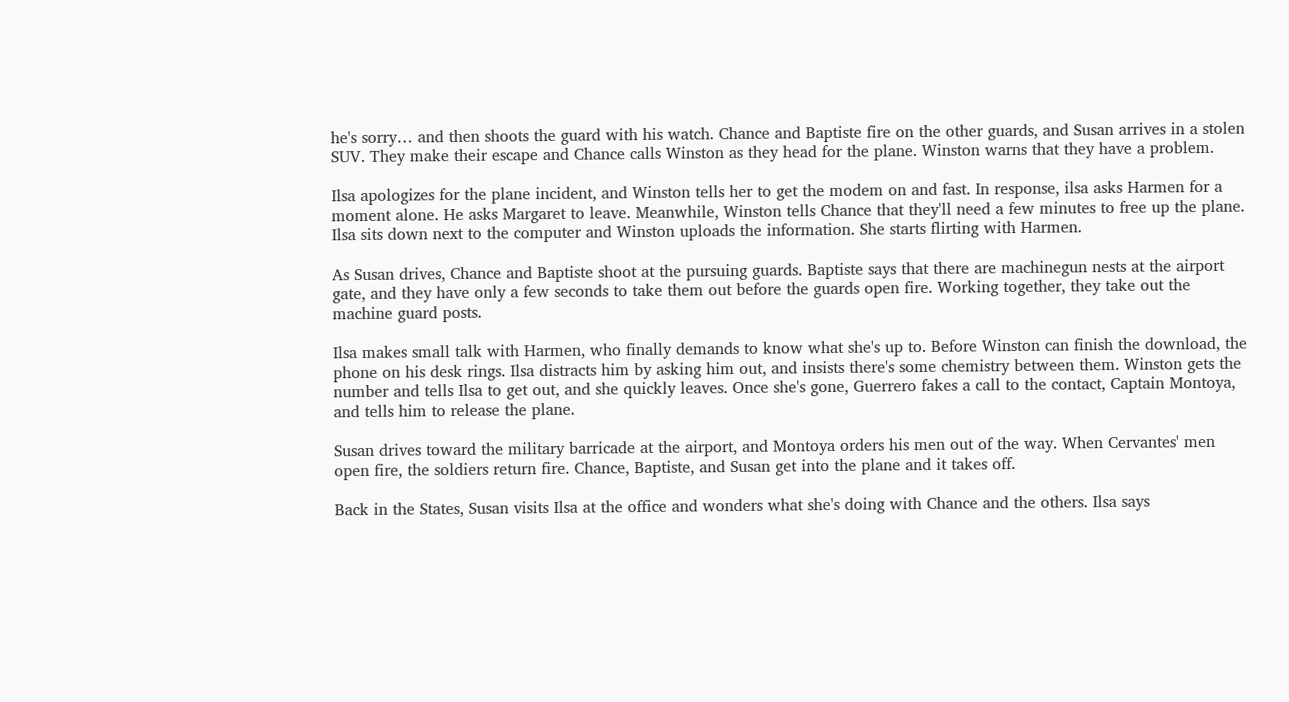he's sorry… and then shoots the guard with his watch. Chance and Baptiste fire on the other guards, and Susan arrives in a stolen SUV. They make their escape and Chance calls Winston as they head for the plane. Winston warns that they have a problem.

Ilsa apologizes for the plane incident, and Winston tells her to get the modem on and fast. In response, ilsa asks Harmen for a moment alone. He asks Margaret to leave. Meanwhile, Winston tells Chance that they'll need a few minutes to free up the plane. Ilsa sits down next to the computer and Winston uploads the information. She starts flirting with Harmen.

As Susan drives, Chance and Baptiste shoot at the pursuing guards. Baptiste says that there are machinegun nests at the airport gate, and they have only a few seconds to take them out before the guards open fire. Working together, they take out the machine guard posts.

Ilsa makes small talk with Harmen, who finally demands to know what she's up to. Before Winston can finish the download, the phone on his desk rings. Ilsa distracts him by asking him out, and insists there's some chemistry between them. Winston gets the number and tells Ilsa to get out, and she quickly leaves. Once she's gone, Guerrero fakes a call to the contact, Captain Montoya, and tells him to release the plane.

Susan drives toward the military barricade at the airport, and Montoya orders his men out of the way. When Cervantes' men open fire, the soldiers return fire. Chance, Baptiste, and Susan get into the plane and it takes off.

Back in the States, Susan visits Ilsa at the office and wonders what she's doing with Chance and the others. Ilsa says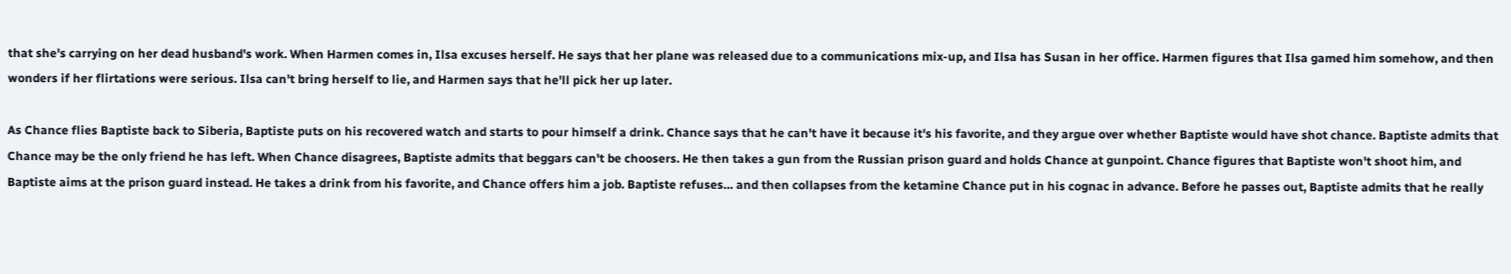that she's carrying on her dead husband's work. When Harmen comes in, Ilsa excuses herself. He says that her plane was released due to a communications mix-up, and Ilsa has Susan in her office. Harmen figures that Ilsa gamed him somehow, and then wonders if her flirtations were serious. Ilsa can't bring herself to lie, and Harmen says that he'll pick her up later.

As Chance flies Baptiste back to Siberia, Baptiste puts on his recovered watch and starts to pour himself a drink. Chance says that he can't have it because it's his favorite, and they argue over whether Baptiste would have shot chance. Baptiste admits that Chance may be the only friend he has left. When Chance disagrees, Baptiste admits that beggars can't be choosers. He then takes a gun from the Russian prison guard and holds Chance at gunpoint. Chance figures that Baptiste won't shoot him, and Baptiste aims at the prison guard instead. He takes a drink from his favorite, and Chance offers him a job. Baptiste refuses… and then collapses from the ketamine Chance put in his cognac in advance. Before he passes out, Baptiste admits that he really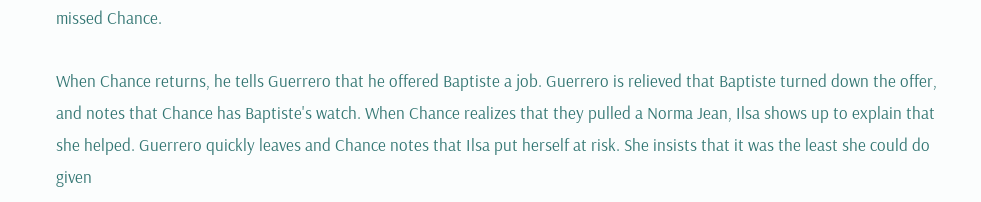missed Chance.

When Chance returns, he tells Guerrero that he offered Baptiste a job. Guerrero is relieved that Baptiste turned down the offer, and notes that Chance has Baptiste's watch. When Chance realizes that they pulled a Norma Jean, Ilsa shows up to explain that she helped. Guerrero quickly leaves and Chance notes that Ilsa put herself at risk. She insists that it was the least she could do given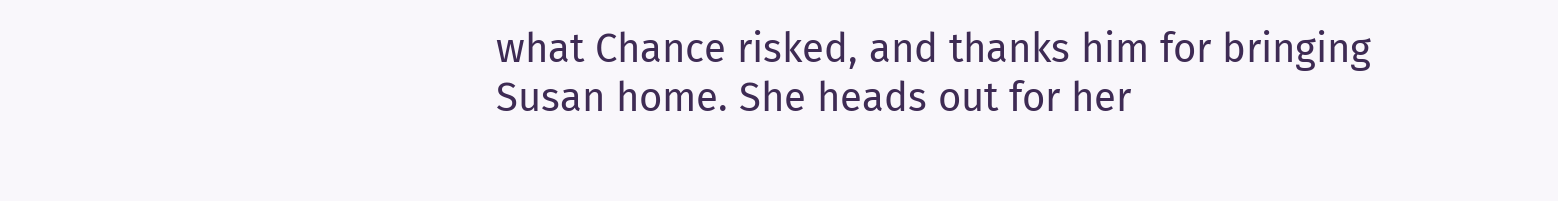what Chance risked, and thanks him for bringing Susan home. She heads out for her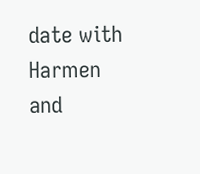date with Harmen and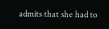admits that she had to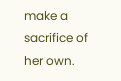make a sacrifice of her own.